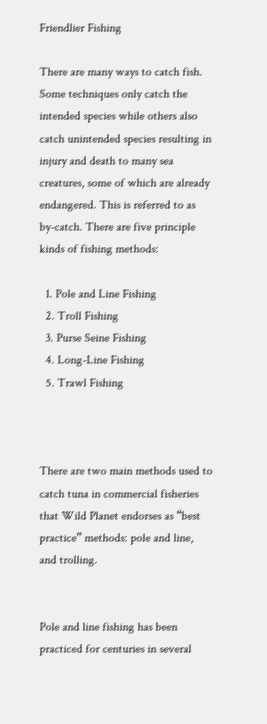Friendlier Fishing

There are many ways to catch fish. Some techniques only catch the intended species while others also catch unintended species resulting in injury and death to many sea creatures, some of which are already endangered. This is referred to as by-catch. There are five principle kinds of fishing methods:

  1. Pole and Line Fishing
  2. Troll Fishing
  3. Purse Seine Fishing
  4. Long-Line Fishing
  5. Trawl Fishing



There are two main methods used to catch tuna in commercial fisheries that Wild Planet endorses as “best practice” methods: pole and line, and trolling.


Pole and line fishing has been practiced for centuries in several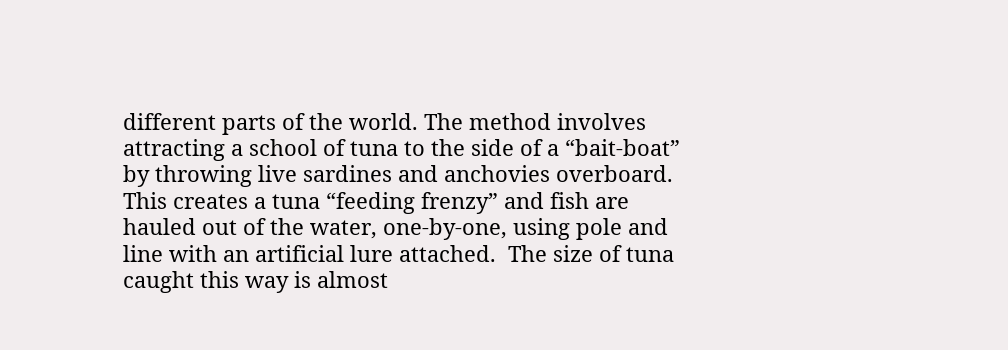different parts of the world. The method involves attracting a school of tuna to the side of a “bait-boat” by throwing live sardines and anchovies overboard.  This creates a tuna “feeding frenzy” and fish are hauled out of the water, one-by-one, using pole and line with an artificial lure attached.  The size of tuna caught this way is almost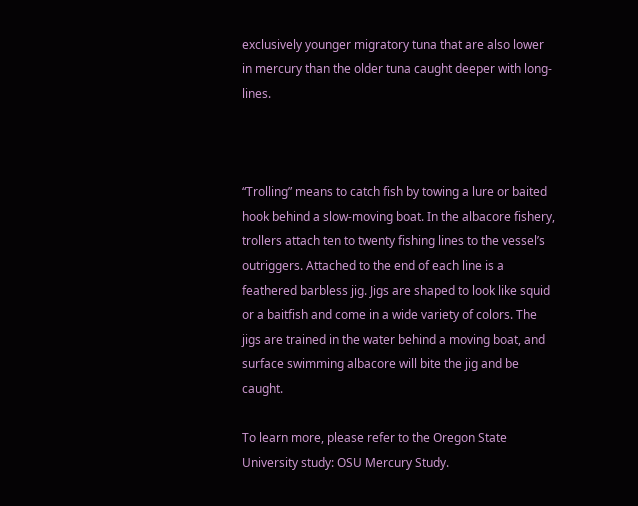exclusively younger migratory tuna that are also lower in mercury than the older tuna caught deeper with long-lines.



“Trolling” means to catch fish by towing a lure or baited hook behind a slow-moving boat. In the albacore fishery, trollers attach ten to twenty fishing lines to the vessel’s outriggers. Attached to the end of each line is a feathered barbless jig. Jigs are shaped to look like squid or a baitfish and come in a wide variety of colors. The jigs are trained in the water behind a moving boat, and surface swimming albacore will bite the jig and be caught.

To learn more, please refer to the Oregon State University study: OSU Mercury Study.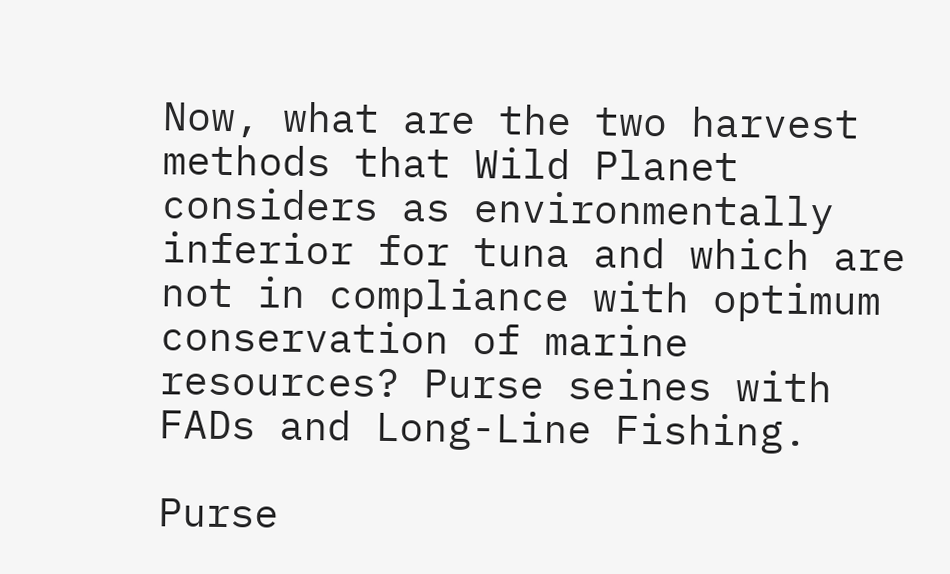Now, what are the two harvest methods that Wild Planet considers as environmentally inferior for tuna and which are not in compliance with optimum conservation of marine resources? Purse seines with FADs and Long-Line Fishing.

Purse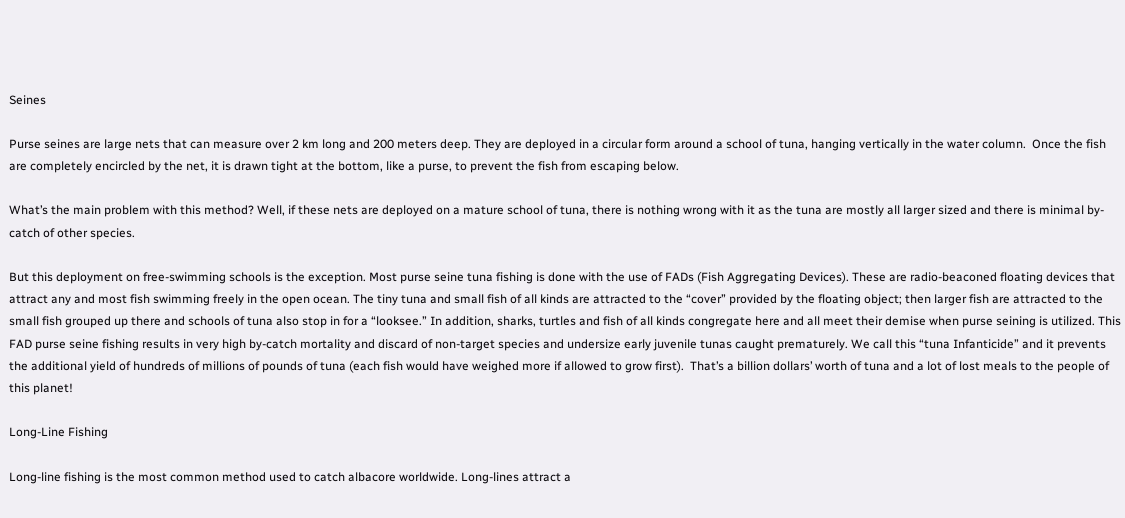Seines

Purse seines are large nets that can measure over 2 km long and 200 meters deep. They are deployed in a circular form around a school of tuna, hanging vertically in the water column.  Once the fish are completely encircled by the net, it is drawn tight at the bottom, like a purse, to prevent the fish from escaping below.

What’s the main problem with this method? Well, if these nets are deployed on a mature school of tuna, there is nothing wrong with it as the tuna are mostly all larger sized and there is minimal by-catch of other species.

But this deployment on free-swimming schools is the exception. Most purse seine tuna fishing is done with the use of FADs (Fish Aggregating Devices). These are radio-beaconed floating devices that attract any and most fish swimming freely in the open ocean. The tiny tuna and small fish of all kinds are attracted to the “cover” provided by the floating object; then larger fish are attracted to the small fish grouped up there and schools of tuna also stop in for a “looksee.” In addition, sharks, turtles and fish of all kinds congregate here and all meet their demise when purse seining is utilized. This FAD purse seine fishing results in very high by-catch mortality and discard of non-target species and undersize early juvenile tunas caught prematurely. We call this “tuna Infanticide” and it prevents the additional yield of hundreds of millions of pounds of tuna (each fish would have weighed more if allowed to grow first).  That’s a billion dollars’ worth of tuna and a lot of lost meals to the people of this planet!

Long-Line Fishing

Long-line fishing is the most common method used to catch albacore worldwide. Long-lines attract a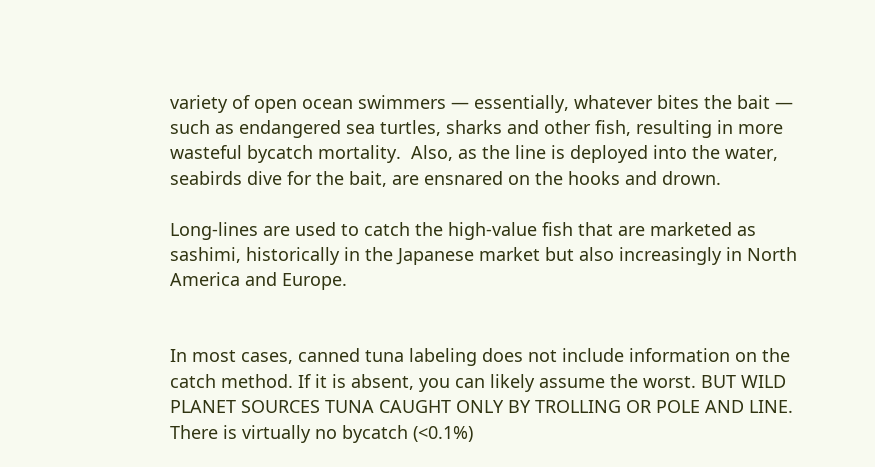variety of open ocean swimmers — essentially, whatever bites the bait — such as endangered sea turtles, sharks and other fish, resulting in more wasteful bycatch mortality.  Also, as the line is deployed into the water, seabirds dive for the bait, are ensnared on the hooks and drown.

Long-lines are used to catch the high-value fish that are marketed as sashimi, historically in the Japanese market but also increasingly in North America and Europe.


In most cases, canned tuna labeling does not include information on the catch method. If it is absent, you can likely assume the worst. BUT WILD PLANET SOURCES TUNA CAUGHT ONLY BY TROLLING OR POLE AND LINE. There is virtually no bycatch (<0.1%)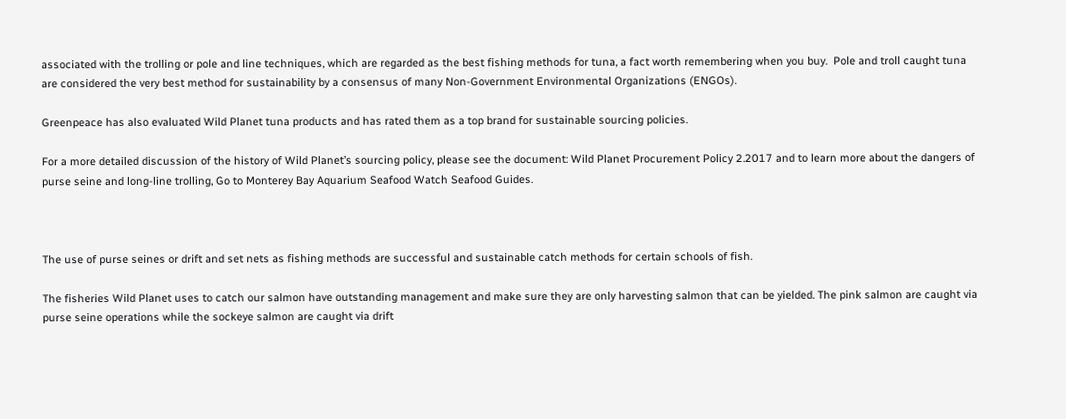associated with the trolling or pole and line techniques, which are regarded as the best fishing methods for tuna, a fact worth remembering when you buy.  Pole and troll caught tuna are considered the very best method for sustainability by a consensus of many Non-Government Environmental Organizations (ENGOs).

Greenpeace has also evaluated Wild Planet tuna products and has rated them as a top brand for sustainable sourcing policies.

For a more detailed discussion of the history of Wild Planet’s sourcing policy, please see the document: Wild Planet Procurement Policy 2.2017 and to learn more about the dangers of purse seine and long-line trolling, Go to Monterey Bay Aquarium Seafood Watch Seafood Guides.



The use of purse seines or drift and set nets as fishing methods are successful and sustainable catch methods for certain schools of fish.

The fisheries Wild Planet uses to catch our salmon have outstanding management and make sure they are only harvesting salmon that can be yielded. The pink salmon are caught via purse seine operations while the sockeye salmon are caught via drift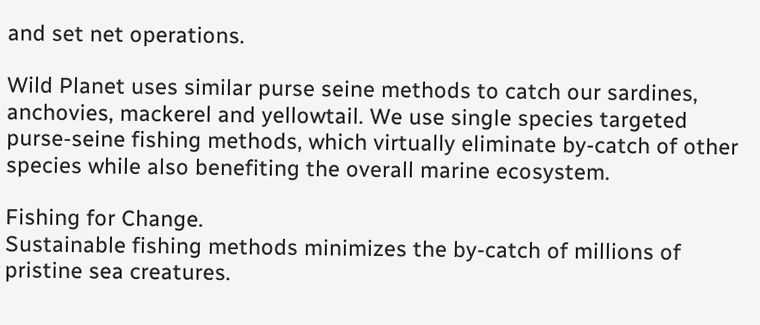and set net operations.

Wild Planet uses similar purse seine methods to catch our sardines, anchovies, mackerel and yellowtail. We use single species targeted purse-seine fishing methods, which virtually eliminate by-catch of other species while also benefiting the overall marine ecosystem.

Fishing for Change.
Sustainable fishing methods minimizes the by-catch of millions of pristine sea creatures.